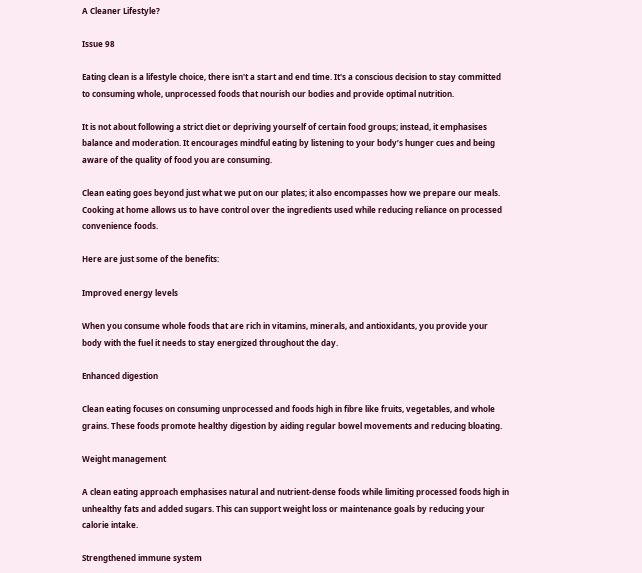A Cleaner Lifestyle?

Issue 98

Eating clean is a lifestyle choice, there isn't a start and end time. It's a conscious decision to stay committed to consuming whole, unprocessed foods that nourish our bodies and provide optimal nutrition.

It is not about following a strict diet or depriving yourself of certain food groups; instead, it emphasises balance and moderation. It encourages mindful eating by listening to your body’s hunger cues and being aware of the quality of food you are consuming.

Clean eating goes beyond just what we put on our plates; it also encompasses how we prepare our meals. Cooking at home allows us to have control over the ingredients used while reducing reliance on processed convenience foods.

Here are just some of the benefits:

Improved energy levels

When you consume whole foods that are rich in vitamins, minerals, and antioxidants, you provide your body with the fuel it needs to stay energized throughout the day.

Enhanced digestion

Clean eating focuses on consuming unprocessed and foods high in fibre like fruits, vegetables, and whole grains. These foods promote healthy digestion by aiding regular bowel movements and reducing bloating.

Weight management

A clean eating approach emphasises natural and nutrient-dense foods while limiting processed foods high in unhealthy fats and added sugars. This can support weight loss or maintenance goals by reducing your calorie intake.

Strengthened immune system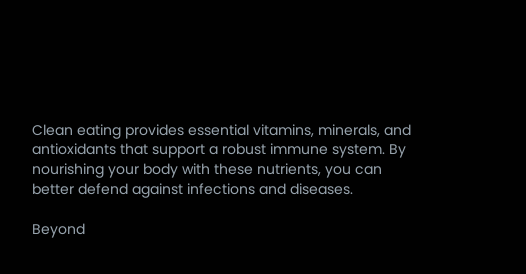Clean eating provides essential vitamins, minerals, and antioxidants that support a robust immune system. By nourishing your body with these nutrients, you can better defend against infections and diseases.

Beyond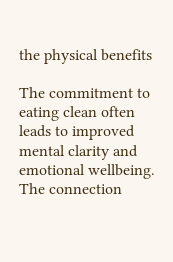the physical benefits

The commitment to eating clean often leads to improved mental clarity and emotional wellbeing. The connection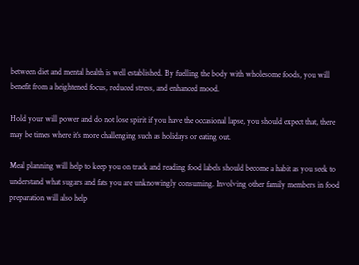between diet and mental health is well established. By fuelling the body with wholesome foods, you will benefit from a heightened focus, reduced stress, and enhanced mood.

Hold your will power and do not lose spirit if you have the occasional lapse, you should expect that, there may be times where it’s more challenging such as holidays or eating out.

Meal planning will help to keep you on track and reading food labels should become a habit as you seek to understand what sugars and fats you are unknowingly consuming. Involving other family members in food preparation will also help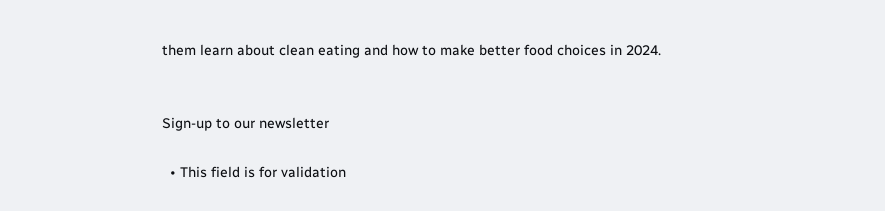them learn about clean eating and how to make better food choices in 2024.


Sign-up to our newsletter

  • This field is for validation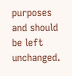purposes and should be left unchanged.